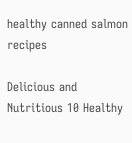healthy canned salmon recipes

Delicious and Nutritious 10 Healthy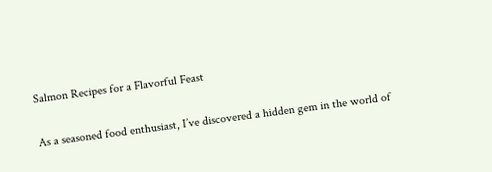Salmon Recipes for a Flavorful Feast

As a seasoned food enthusiast, I’ve discovered a hidden gem in the world of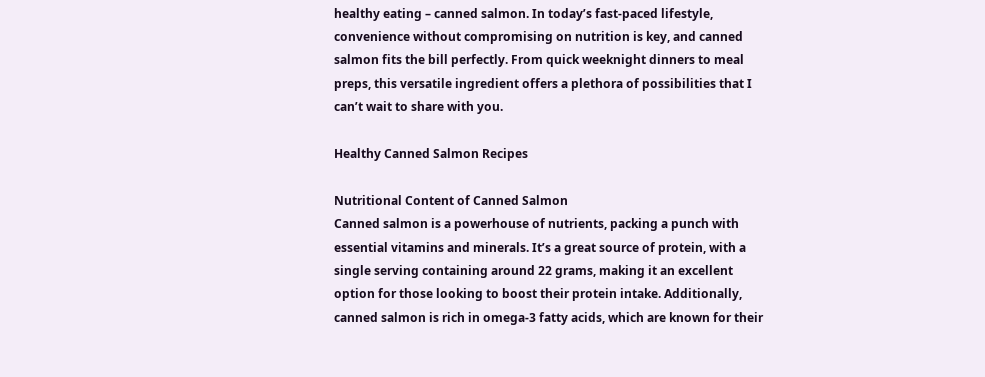healthy eating – canned salmon. In today’s fast-paced lifestyle, convenience without compromising on nutrition is key, and canned salmon fits the bill perfectly. From quick weeknight dinners to meal preps, this versatile ingredient offers a plethora of possibilities that I can’t wait to share with you.

Healthy Canned Salmon Recipes

Nutritional Content of Canned Salmon
Canned salmon is a powerhouse of nutrients, packing a punch with essential vitamins and minerals. It’s a great source of protein, with a single serving containing around 22 grams, making it an excellent option for those looking to boost their protein intake. Additionally, canned salmon is rich in omega-3 fatty acids, which are known for their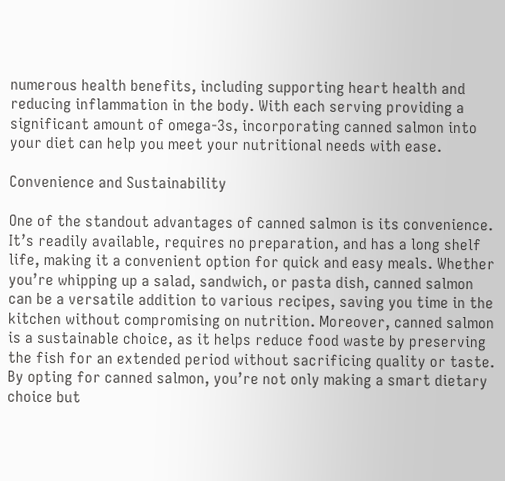numerous health benefits, including supporting heart health and reducing inflammation in the body. With each serving providing a significant amount of omega-3s, incorporating canned salmon into your diet can help you meet your nutritional needs with ease.

Convenience and Sustainability

One of the standout advantages of canned salmon is its convenience. It’s readily available, requires no preparation, and has a long shelf life, making it a convenient option for quick and easy meals. Whether you’re whipping up a salad, sandwich, or pasta dish, canned salmon can be a versatile addition to various recipes, saving you time in the kitchen without compromising on nutrition. Moreover, canned salmon is a sustainable choice, as it helps reduce food waste by preserving the fish for an extended period without sacrificing quality or taste. By opting for canned salmon, you’re not only making a smart dietary choice but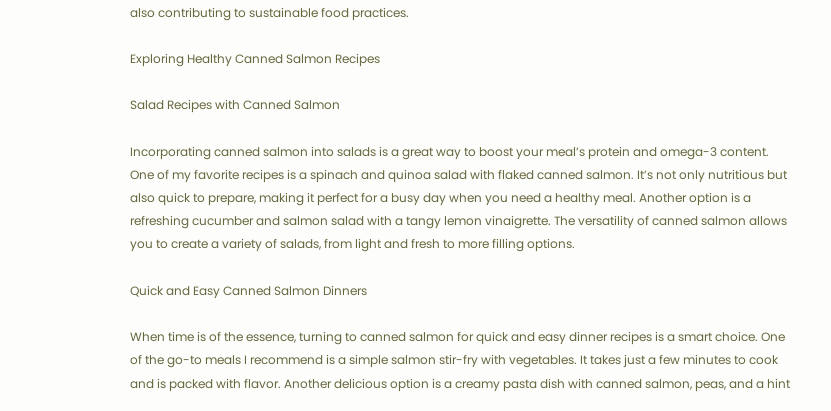also contributing to sustainable food practices.

Exploring Healthy Canned Salmon Recipes

Salad Recipes with Canned Salmon

Incorporating canned salmon into salads is a great way to boost your meal’s protein and omega-3 content. One of my favorite recipes is a spinach and quinoa salad with flaked canned salmon. It’s not only nutritious but also quick to prepare, making it perfect for a busy day when you need a healthy meal. Another option is a refreshing cucumber and salmon salad with a tangy lemon vinaigrette. The versatility of canned salmon allows you to create a variety of salads, from light and fresh to more filling options.

Quick and Easy Canned Salmon Dinners

When time is of the essence, turning to canned salmon for quick and easy dinner recipes is a smart choice. One of the go-to meals I recommend is a simple salmon stir-fry with vegetables. It takes just a few minutes to cook and is packed with flavor. Another delicious option is a creamy pasta dish with canned salmon, peas, and a hint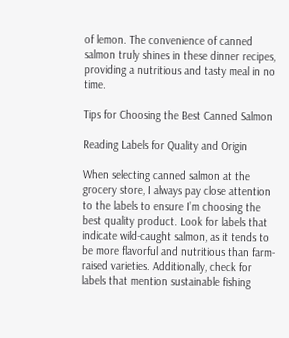of lemon. The convenience of canned salmon truly shines in these dinner recipes, providing a nutritious and tasty meal in no time.

Tips for Choosing the Best Canned Salmon

Reading Labels for Quality and Origin

When selecting canned salmon at the grocery store, I always pay close attention to the labels to ensure I’m choosing the best quality product. Look for labels that indicate wild-caught salmon, as it tends to be more flavorful and nutritious than farm-raised varieties. Additionally, check for labels that mention sustainable fishing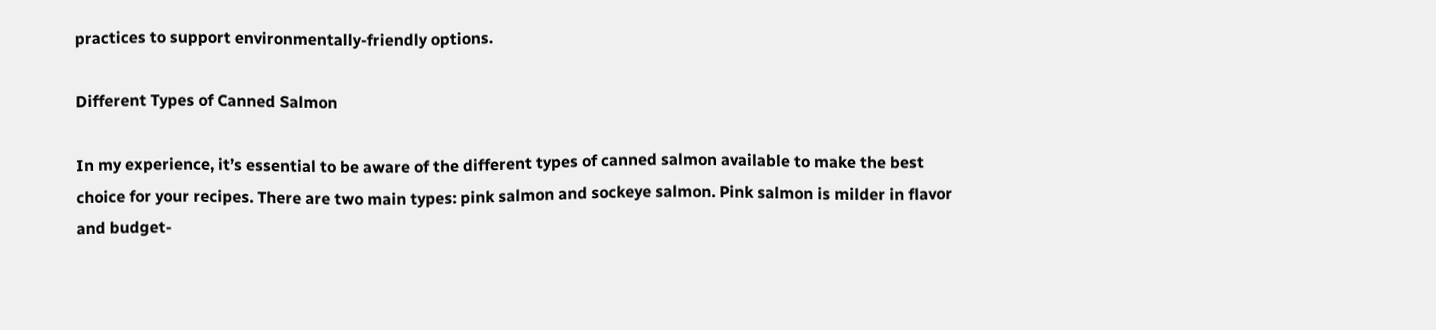practices to support environmentally-friendly options.

Different Types of Canned Salmon

In my experience, it’s essential to be aware of the different types of canned salmon available to make the best choice for your recipes. There are two main types: pink salmon and sockeye salmon. Pink salmon is milder in flavor and budget-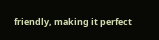friendly, making it perfect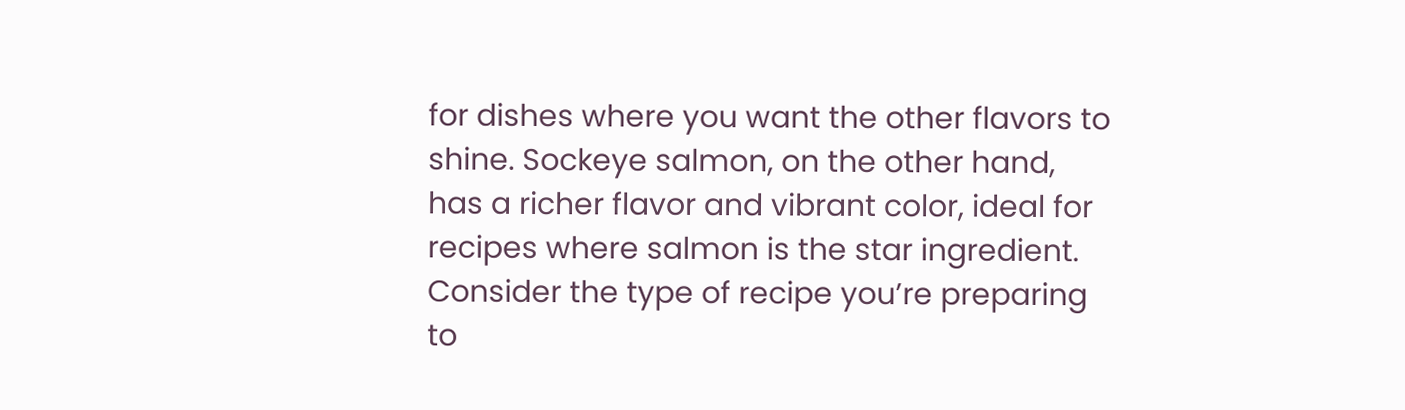for dishes where you want the other flavors to shine. Sockeye salmon, on the other hand, has a richer flavor and vibrant color, ideal for recipes where salmon is the star ingredient. Consider the type of recipe you’re preparing to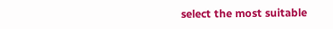select the most suitable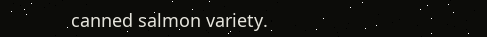canned salmon variety.